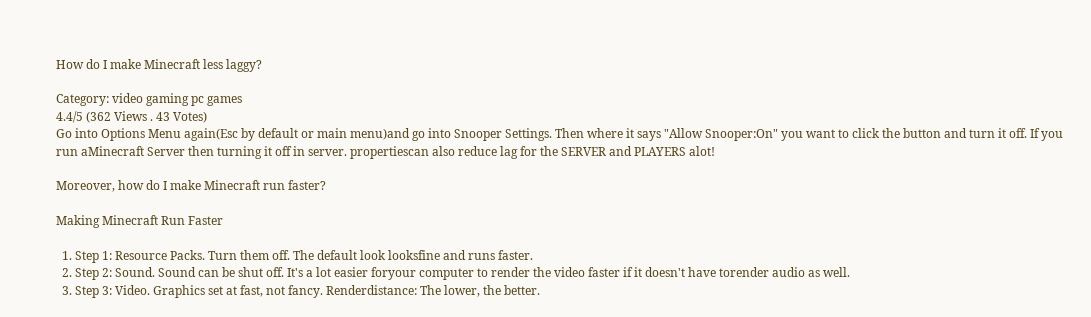How do I make Minecraft less laggy?

Category: video gaming pc games
4.4/5 (362 Views . 43 Votes)
Go into Options Menu again(Esc by default or main menu)and go into Snooper Settings. Then where it says "Allow Snooper:On" you want to click the button and turn it off. If you run aMinecraft Server then turning it off in server. propertiescan also reduce lag for the SERVER and PLAYERS alot!

Moreover, how do I make Minecraft run faster?

Making Minecraft Run Faster

  1. Step 1: Resource Packs. Turn them off. The default look looksfine and runs faster.
  2. Step 2: Sound. Sound can be shut off. It's a lot easier foryour computer to render the video faster if it doesn't have torender audio as well.
  3. Step 3: Video. Graphics set at fast, not fancy. Renderdistance: The lower, the better.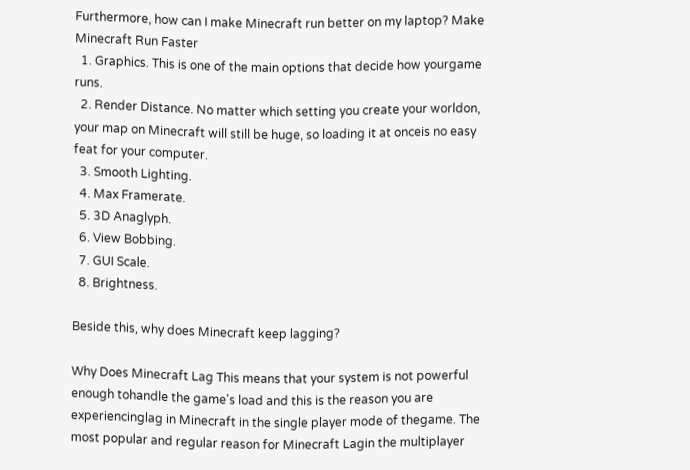Furthermore, how can I make Minecraft run better on my laptop? Make Minecraft Run Faster
  1. Graphics. This is one of the main options that decide how yourgame runs.
  2. Render Distance. No matter which setting you create your worldon, your map on Minecraft will still be huge, so loading it at onceis no easy feat for your computer.
  3. Smooth Lighting.
  4. Max Framerate.
  5. 3D Anaglyph.
  6. View Bobbing.
  7. GUI Scale.
  8. Brightness.

Beside this, why does Minecraft keep lagging?

Why Does Minecraft Lag This means that your system is not powerful enough tohandle the game's load and this is the reason you are experiencinglag in Minecraft in the single player mode of thegame. The most popular and regular reason for Minecraft Lagin the multiplayer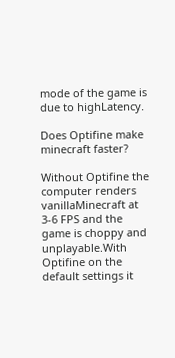mode of the game is due to highLatency.

Does Optifine make minecraft faster?

Without Optifine the computer renders vanillaMinecraft at 3-6 FPS and the game is choppy and unplayable.With Optifine on the default settings it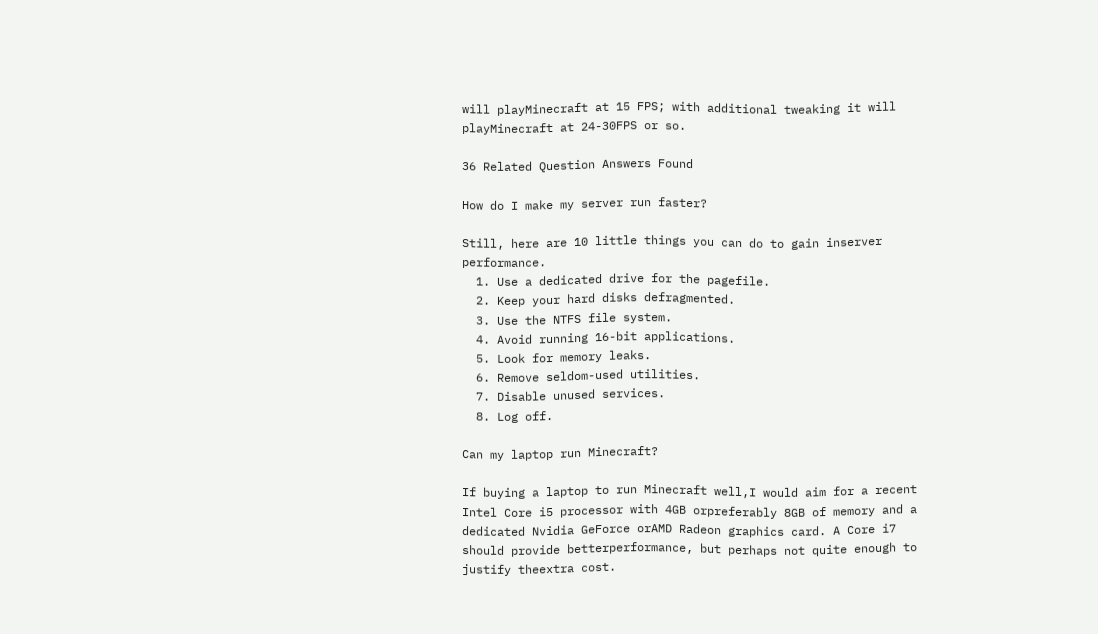will playMinecraft at 15 FPS; with additional tweaking it will playMinecraft at 24-30FPS or so.

36 Related Question Answers Found

How do I make my server run faster?

Still, here are 10 little things you can do to gain inserver performance.
  1. Use a dedicated drive for the pagefile.
  2. Keep your hard disks defragmented.
  3. Use the NTFS file system.
  4. Avoid running 16-bit applications.
  5. Look for memory leaks.
  6. Remove seldom-used utilities.
  7. Disable unused services.
  8. Log off.

Can my laptop run Minecraft?

If buying a laptop to run Minecraft well,I would aim for a recent Intel Core i5 processor with 4GB orpreferably 8GB of memory and a dedicated Nvidia GeForce orAMD Radeon graphics card. A Core i7 should provide betterperformance, but perhaps not quite enough to justify theextra cost.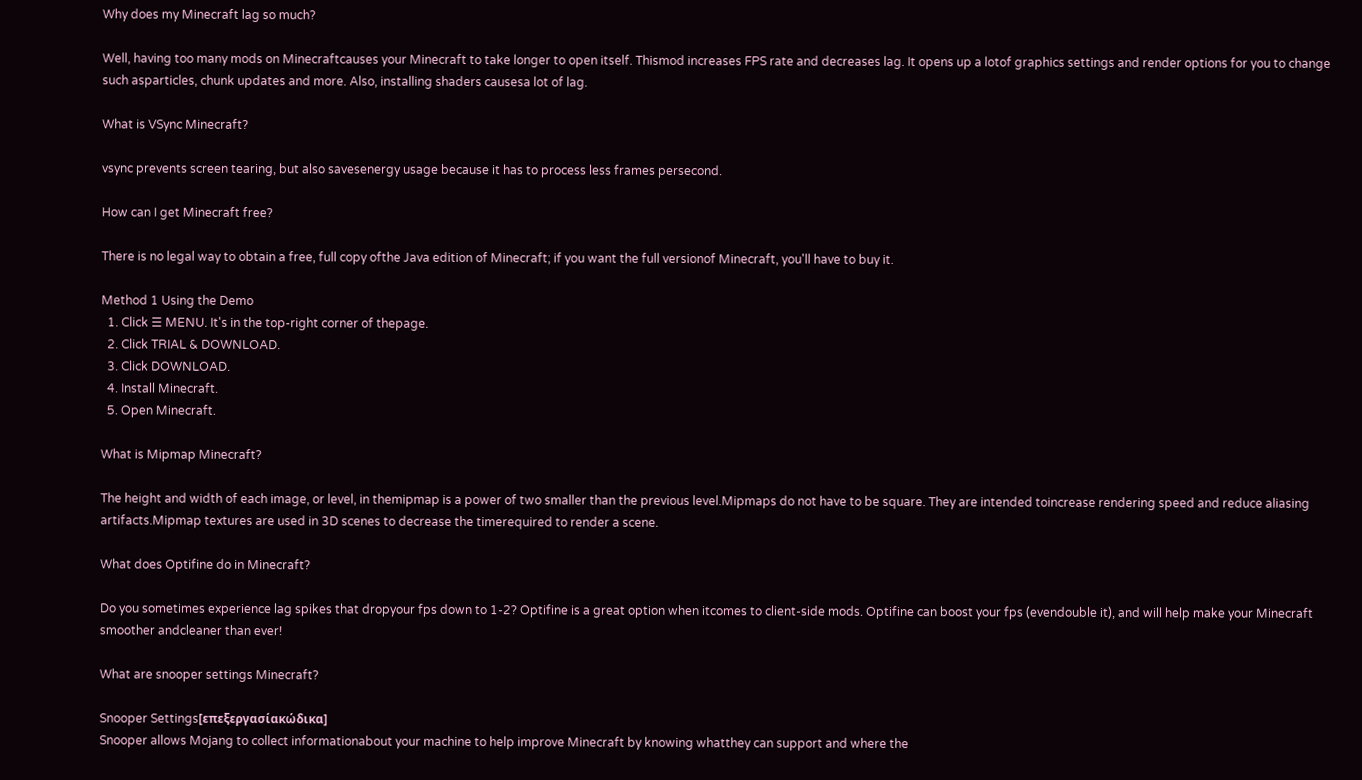Why does my Minecraft lag so much?

Well, having too many mods on Minecraftcauses your Minecraft to take longer to open itself. Thismod increases FPS rate and decreases lag. It opens up a lotof graphics settings and render options for you to change such asparticles, chunk updates and more. Also, installing shaders causesa lot of lag.

What is VSync Minecraft?

vsync prevents screen tearing, but also savesenergy usage because it has to process less frames persecond.

How can I get Minecraft free?

There is no legal way to obtain a free, full copy ofthe Java edition of Minecraft; if you want the full versionof Minecraft, you'll have to buy it.

Method 1 Using the Demo
  1. Click ☰ MENU. It's in the top-right corner of thepage.
  2. Click TRIAL & DOWNLOAD.
  3. Click DOWNLOAD.
  4. Install Minecraft.
  5. Open Minecraft.

What is Mipmap Minecraft?

The height and width of each image, or level, in themipmap is a power of two smaller than the previous level.Mipmaps do not have to be square. They are intended toincrease rendering speed and reduce aliasing artifacts.Mipmap textures are used in 3D scenes to decrease the timerequired to render a scene.

What does Optifine do in Minecraft?

Do you sometimes experience lag spikes that dropyour fps down to 1-2? Optifine is a great option when itcomes to client-side mods. Optifine can boost your fps (evendouble it), and will help make your Minecraft smoother andcleaner than ever!

What are snooper settings Minecraft?

Snooper Settings[επεξεργασίακώδικα]
Snooper allows Mojang to collect informationabout your machine to help improve Minecraft by knowing whatthey can support and where the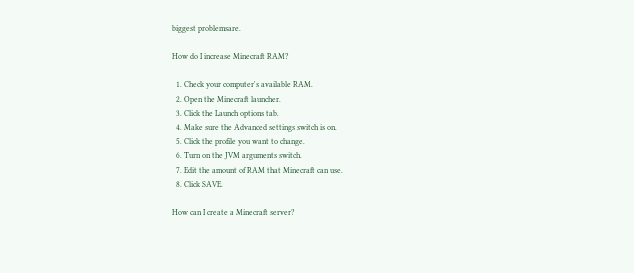biggest problemsare.

How do I increase Minecraft RAM?

  1. Check your computer's available RAM.
  2. Open the Minecraft launcher.
  3. Click the Launch options tab.
  4. Make sure the Advanced settings switch is on.
  5. Click the profile you want to change.
  6. Turn on the JVM arguments switch.
  7. Edit the amount of RAM that Minecraft can use.
  8. Click SAVE.

How can I create a Minecraft server?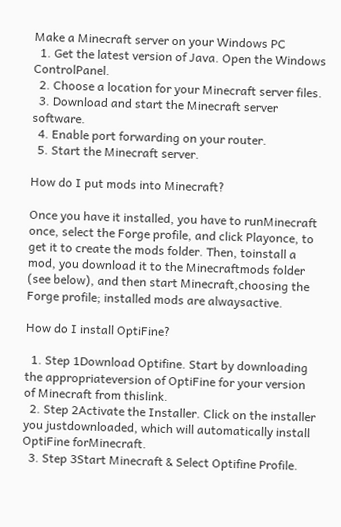Make a Minecraft server on your Windows PC
  1. Get the latest version of Java. Open the Windows ControlPanel.
  2. Choose a location for your Minecraft server files.
  3. Download and start the Minecraft server software.
  4. Enable port forwarding on your router.
  5. Start the Minecraft server.

How do I put mods into Minecraft?

Once you have it installed, you have to runMinecraft once, select the Forge profile, and click Playonce, to get it to create the mods folder. Then, toinstall a mod, you download it to the Minecraftmods folder (see below), and then start Minecraft,choosing the Forge profile; installed mods are alwaysactive.

How do I install OptiFine?

  1. Step 1Download Optifine. Start by downloading the appropriateversion of OptiFine for your version of Minecraft from thislink.
  2. Step 2Activate the Installer. Click on the installer you justdownloaded, which will automatically install OptiFine forMinecraft.
  3. Step 3Start Minecraft & Select Optifine Profile.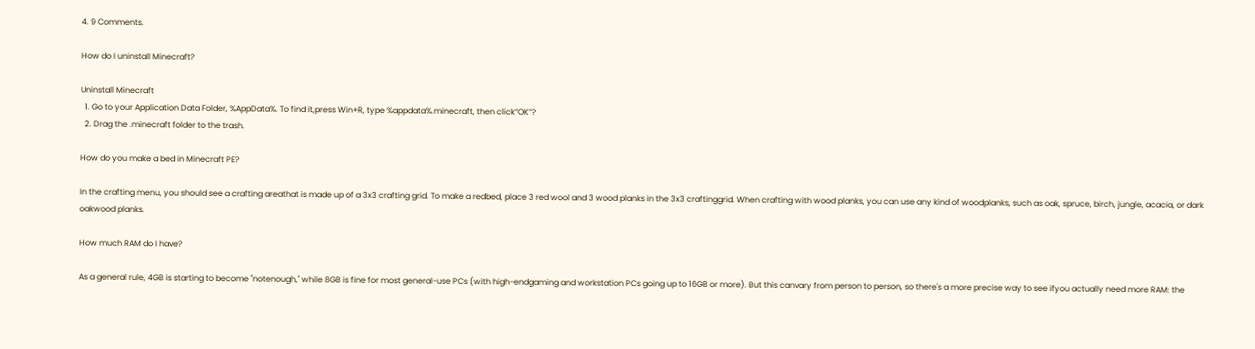4. 9 Comments.

How do I uninstall Minecraft?

Uninstall Minecraft
  1. Go to your Application Data Folder, %AppData%. To find it,press Win+R, type %appdata%.minecraft, then click“OK”?
  2. Drag the .minecraft folder to the trash.

How do you make a bed in Minecraft PE?

In the crafting menu, you should see a crafting areathat is made up of a 3x3 crafting grid. To make a redbed, place 3 red wool and 3 wood planks in the 3x3 craftinggrid. When crafting with wood planks, you can use any kind of woodplanks, such as oak, spruce, birch, jungle, acacia, or dark oakwood planks.

How much RAM do I have?

As a general rule, 4GB is starting to become "notenough," while 8GB is fine for most general-use PCs (with high-endgaming and workstation PCs going up to 16GB or more). But this canvary from person to person, so there's a more precise way to see ifyou actually need more RAM: the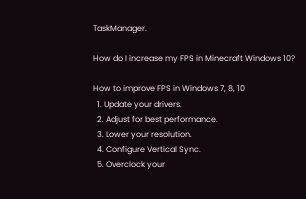TaskManager.

How do I increase my FPS in Minecraft Windows 10?

How to improve FPS in Windows 7, 8, 10
  1. Update your drivers.
  2. Adjust for best performance.
  3. Lower your resolution.
  4. Configure Vertical Sync.
  5. Overclock your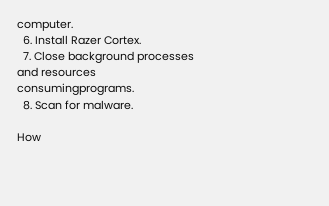computer.
  6. Install Razer Cortex.
  7. Close background processes and resources consumingprograms.
  8. Scan for malware.

How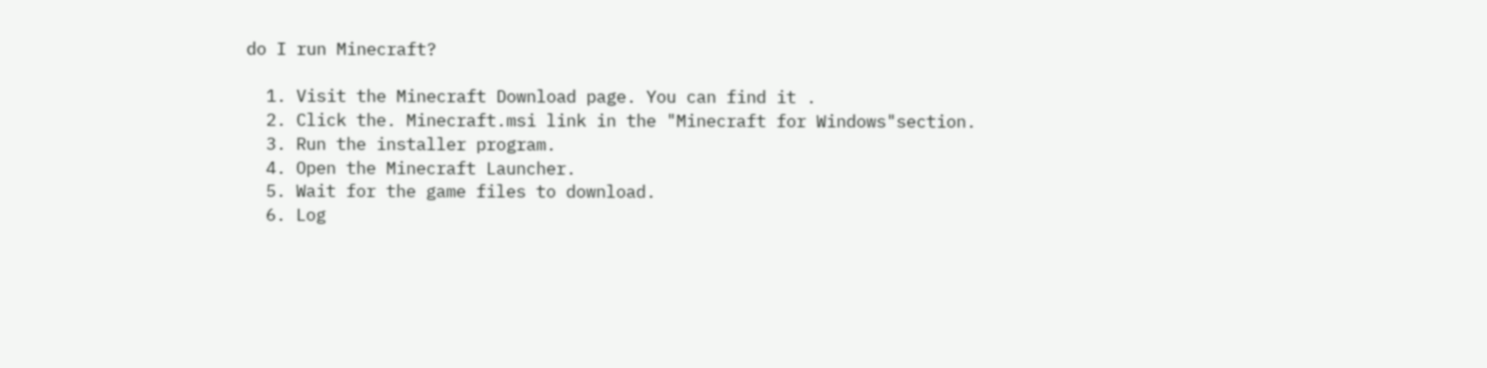do I run Minecraft?

  1. Visit the Minecraft Download page. You can find it .
  2. Click the. Minecraft.msi link in the "Minecraft for Windows"section.
  3. Run the installer program.
  4. Open the Minecraft Launcher.
  5. Wait for the game files to download.
  6. Log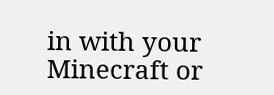in with your Minecraft or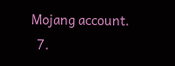Mojang account.
  7.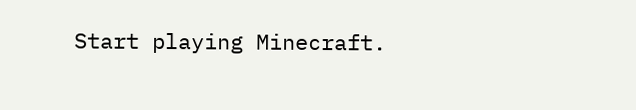Start playing Minecraft.